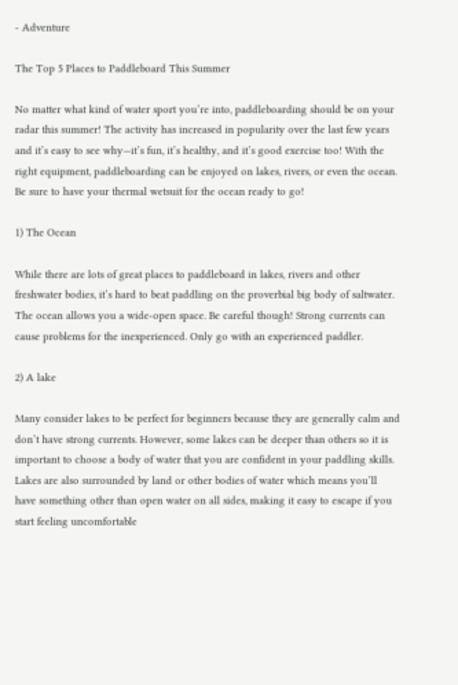- Adventure

The Top 5 Places to Paddleboard This Summer

No matter what kind of water sport you’re into, paddleboarding should be on your radar this summer! The activity has increased in popularity over the last few years and it’s easy to see why—it’s fun, it’s healthy, and it’s good exercise too! With the right equipment, paddleboarding can be enjoyed on lakes, rivers, or even the ocean. Be sure to have your thermal wetsuit for the ocean ready to go!

1) The Ocean

While there are lots of great places to paddleboard in lakes, rivers and other freshwater bodies, it’s hard to beat paddling on the proverbial big body of saltwater. The ocean allows you a wide-open space. Be careful though! Strong currents can cause problems for the inexperienced. Only go with an experienced paddler.

2) A lake

Many consider lakes to be perfect for beginners because they are generally calm and don’t have strong currents. However, some lakes can be deeper than others so it is important to choose a body of water that you are confident in your paddling skills. Lakes are also surrounded by land or other bodies of water which means you’ll have something other than open water on all sides, making it easy to escape if you start feeling uncomfortable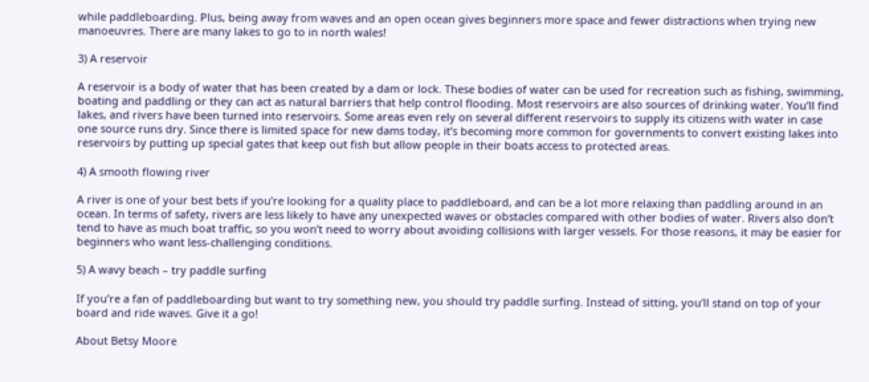while paddleboarding. Plus, being away from waves and an open ocean gives beginners more space and fewer distractions when trying new manoeuvres. There are many lakes to go to in north wales!

3) A reservoir

A reservoir is a body of water that has been created by a dam or lock. These bodies of water can be used for recreation such as fishing, swimming, boating and paddling or they can act as natural barriers that help control flooding. Most reservoirs are also sources of drinking water. You’ll find lakes, and rivers have been turned into reservoirs. Some areas even rely on several different reservoirs to supply its citizens with water in case one source runs dry. Since there is limited space for new dams today, it’s becoming more common for governments to convert existing lakes into reservoirs by putting up special gates that keep out fish but allow people in their boats access to protected areas.

4) A smooth flowing river

A river is one of your best bets if you’re looking for a quality place to paddleboard, and can be a lot more relaxing than paddling around in an ocean. In terms of safety, rivers are less likely to have any unexpected waves or obstacles compared with other bodies of water. Rivers also don’t tend to have as much boat traffic, so you won’t need to worry about avoiding collisions with larger vessels. For those reasons, it may be easier for beginners who want less-challenging conditions.

5) A wavy beach – try paddle surfing

If you’re a fan of paddleboarding but want to try something new, you should try paddle surfing. Instead of sitting, you’ll stand on top of your board and ride waves. Give it a go!

About Betsy Moore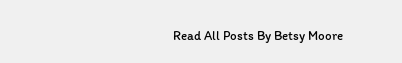Read All Posts By Betsy Moore